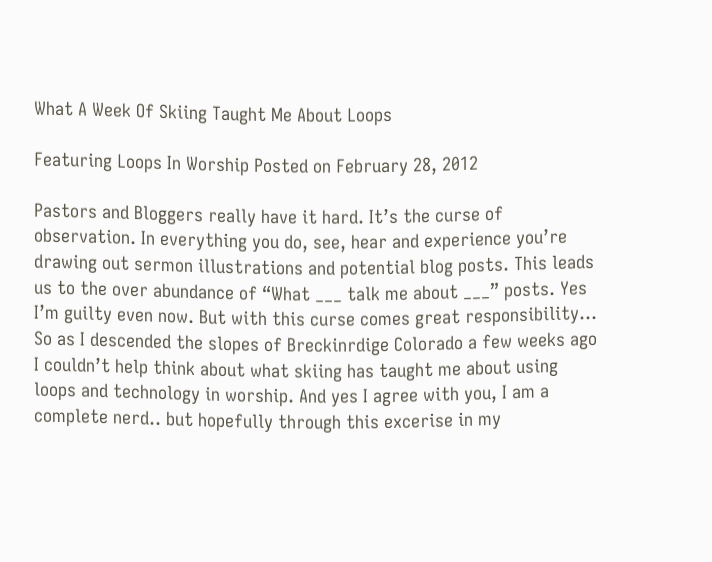What A Week Of Skiing Taught Me About Loops

Featuring Loops In Worship Posted on February 28, 2012

Pastors and Bloggers really have it hard. It’s the curse of observation. In everything you do, see, hear and experience you’re drawing out sermon illustrations and potential blog posts. This leads us to the over abundance of “What ___ talk me about ___” posts. Yes I’m guilty even now. But with this curse comes great responsibility… So as I descended the slopes of Breckinrdige Colorado a few weeks ago I couldn’t help think about what skiing has taught me about using loops and technology in worship. And yes I agree with you, I am a complete nerd.. but hopefully through this excerise in my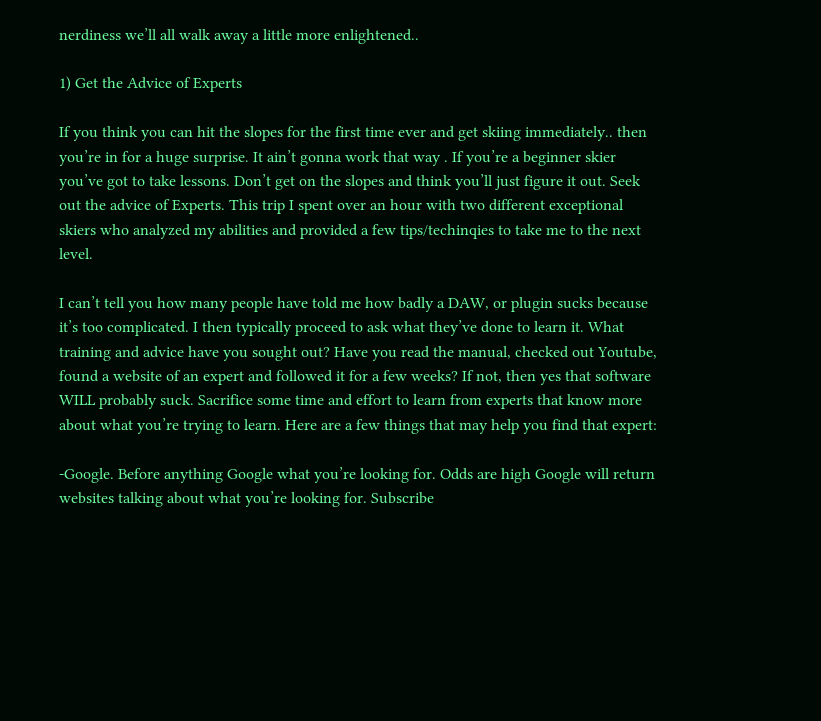nerdiness we’ll all walk away a little more enlightened..

1) Get the Advice of Experts

If you think you can hit the slopes for the first time ever and get skiing immediately.. then you’re in for a huge surprise. It ain’t gonna work that way . If you’re a beginner skier you’ve got to take lessons. Don’t get on the slopes and think you’ll just figure it out. Seek out the advice of Experts. This trip I spent over an hour with two different exceptional skiers who analyzed my abilities and provided a few tips/techinqies to take me to the next level.

I can’t tell you how many people have told me how badly a DAW, or plugin sucks because it’s too complicated. I then typically proceed to ask what they’ve done to learn it. What training and advice have you sought out? Have you read the manual, checked out Youtube, found a website of an expert and followed it for a few weeks? If not, then yes that software WILL probably suck. Sacrifice some time and effort to learn from experts that know more about what you’re trying to learn. Here are a few things that may help you find that expert:

-Google. Before anything Google what you’re looking for. Odds are high Google will return websites talking about what you’re looking for. Subscribe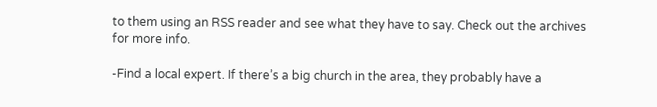to them using an RSS reader and see what they have to say. Check out the archives for more info.

-Find a local expert. If there’s a big church in the area, they probably have a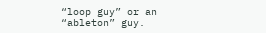“loop guy” or an “ableton” guy.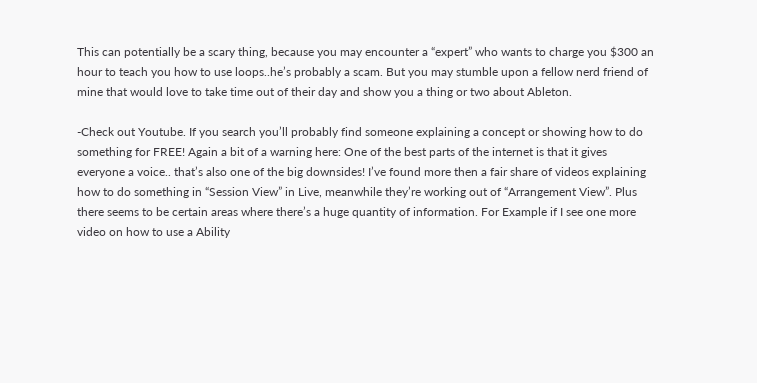This can potentially be a scary thing, because you may encounter a “expert” who wants to charge you $300 an hour to teach you how to use loops..he’s probably a scam. But you may stumble upon a fellow nerd friend of mine that would love to take time out of their day and show you a thing or two about Ableton.

-Check out Youtube. If you search you’ll probably find someone explaining a concept or showing how to do something for FREE! Again a bit of a warning here: One of the best parts of the internet is that it gives everyone a voice.. that’s also one of the big downsides! I’ve found more then a fair share of videos explaining how to do something in “Session View” in Live, meanwhile they’re working out of “Arrangement View”. Plus there seems to be certain areas where there’s a huge quantity of information. For Example if I see one more video on how to use a Ability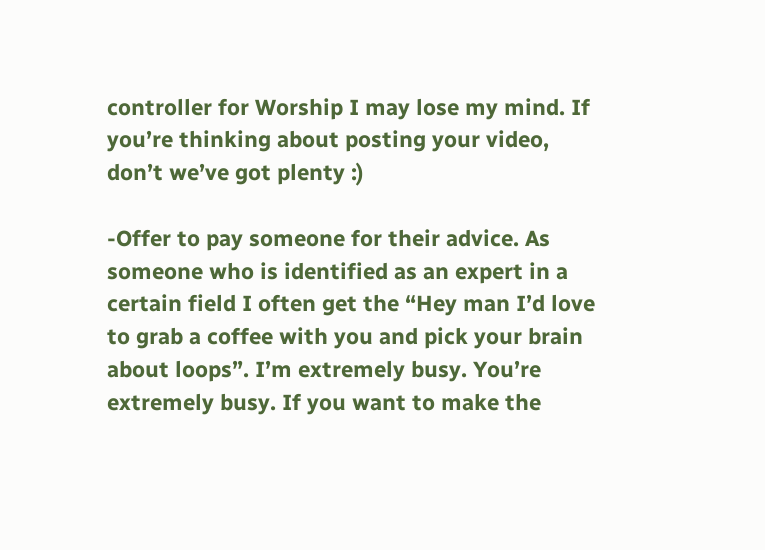controller for Worship I may lose my mind. If you’re thinking about posting your video, don’t we’ve got plenty :)

-Offer to pay someone for their advice. As someone who is identified as an expert in a certain field I often get the “Hey man I’d love to grab a coffee with you and pick your brain about loops”. I’m extremely busy. You’re extremely busy. If you want to make the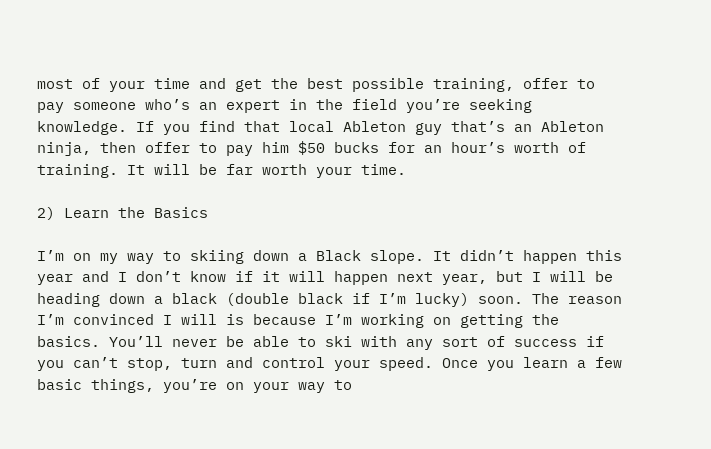most of your time and get the best possible training, offer to pay someone who’s an expert in the field you’re seeking knowledge. If you find that local Ableton guy that’s an Ableton ninja, then offer to pay him $50 bucks for an hour’s worth of training. It will be far worth your time.

2) Learn the Basics

I’m on my way to skiing down a Black slope. It didn’t happen this year and I don’t know if it will happen next year, but I will be heading down a black (double black if I’m lucky) soon. The reason I’m convinced I will is because I’m working on getting the basics. You’ll never be able to ski with any sort of success if you can’t stop, turn and control your speed. Once you learn a few basic things, you’re on your way to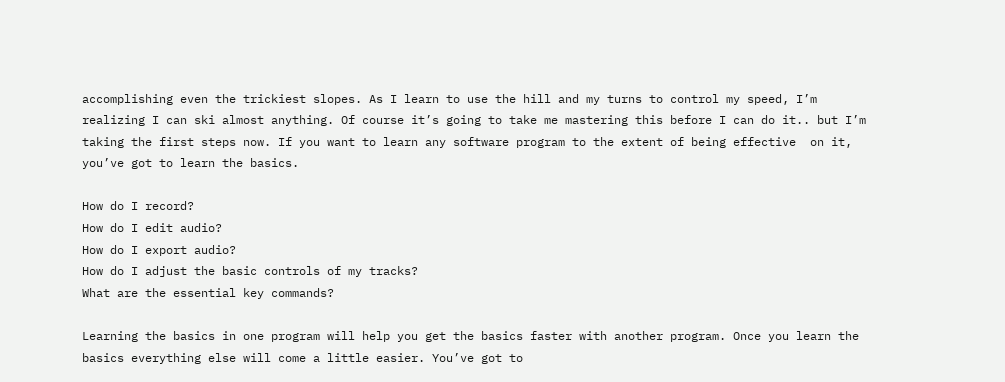accomplishing even the trickiest slopes. As I learn to use the hill and my turns to control my speed, I’m realizing I can ski almost anything. Of course it’s going to take me mastering this before I can do it.. but I’m taking the first steps now. If you want to learn any software program to the extent of being effective  on it, you’ve got to learn the basics.

How do I record?
How do I edit audio?
How do I export audio?
How do I adjust the basic controls of my tracks?
What are the essential key commands?

Learning the basics in one program will help you get the basics faster with another program. Once you learn the basics everything else will come a little easier. You’ve got to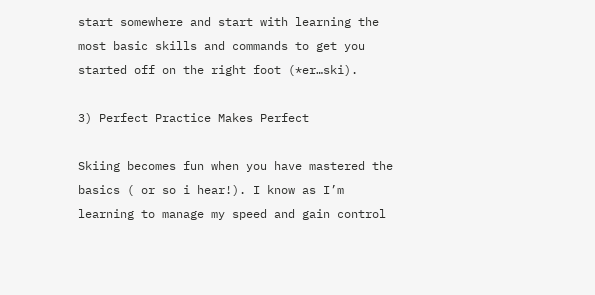start somewhere and start with learning the most basic skills and commands to get you started off on the right foot (*er…ski).

3) Perfect Practice Makes Perfect

Skiing becomes fun when you have mastered the basics ( or so i hear!). I know as I’m learning to manage my speed and gain control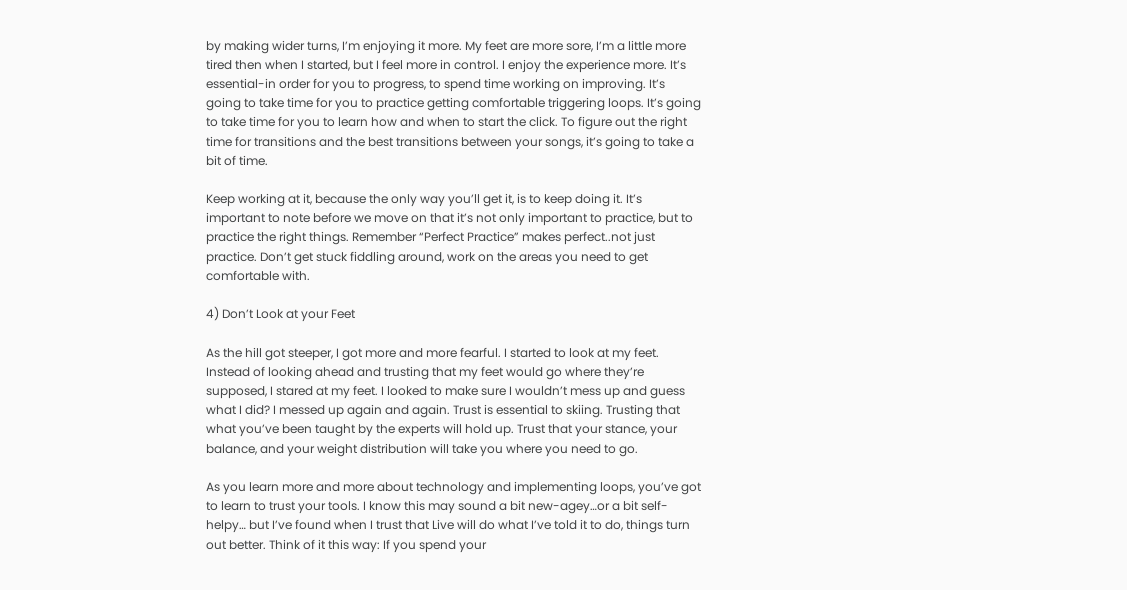by making wider turns, I’m enjoying it more. My feet are more sore, I’m a little more tired then when I started, but I feel more in control. I enjoy the experience more. It’s essential-in order for you to progress, to spend time working on improving. It’s going to take time for you to practice getting comfortable triggering loops. It’s going to take time for you to learn how and when to start the click. To figure out the right time for transitions and the best transitions between your songs, it’s going to take a bit of time.

Keep working at it, because the only way you’ll get it, is to keep doing it. It’s important to note before we move on that it’s not only important to practice, but to practice the right things. Remember “Perfect Practice” makes perfect..not just practice. Don’t get stuck fiddling around, work on the areas you need to get comfortable with.

4) Don’t Look at your Feet

As the hill got steeper, I got more and more fearful. I started to look at my feet. Instead of looking ahead and trusting that my feet would go where they’re supposed, I stared at my feet. I looked to make sure I wouldn’t mess up and guess what I did? I messed up again and again. Trust is essential to skiing. Trusting that what you’ve been taught by the experts will hold up. Trust that your stance, your balance, and your weight distribution will take you where you need to go.

As you learn more and more about technology and implementing loops, you’ve got to learn to trust your tools. I know this may sound a bit new-agey…or a bit self-helpy… but I’ve found when I trust that Live will do what I’ve told it to do, things turn out better. Think of it this way: If you spend your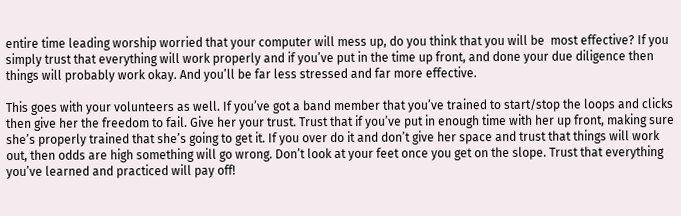entire time leading worship worried that your computer will mess up, do you think that you will be  most effective? If you simply trust that everything will work properly and if you’ve put in the time up front, and done your due diligence then things will probably work okay. And you’ll be far less stressed and far more effective.

This goes with your volunteers as well. If you’ve got a band member that you’ve trained to start/stop the loops and clicks then give her the freedom to fail. Give her your trust. Trust that if you’ve put in enough time with her up front, making sure she’s properly trained that she’s going to get it. If you over do it and don’t give her space and trust that things will work out, then odds are high something will go wrong. Don’t look at your feet once you get on the slope. Trust that everything you’ve learned and practiced will pay off!